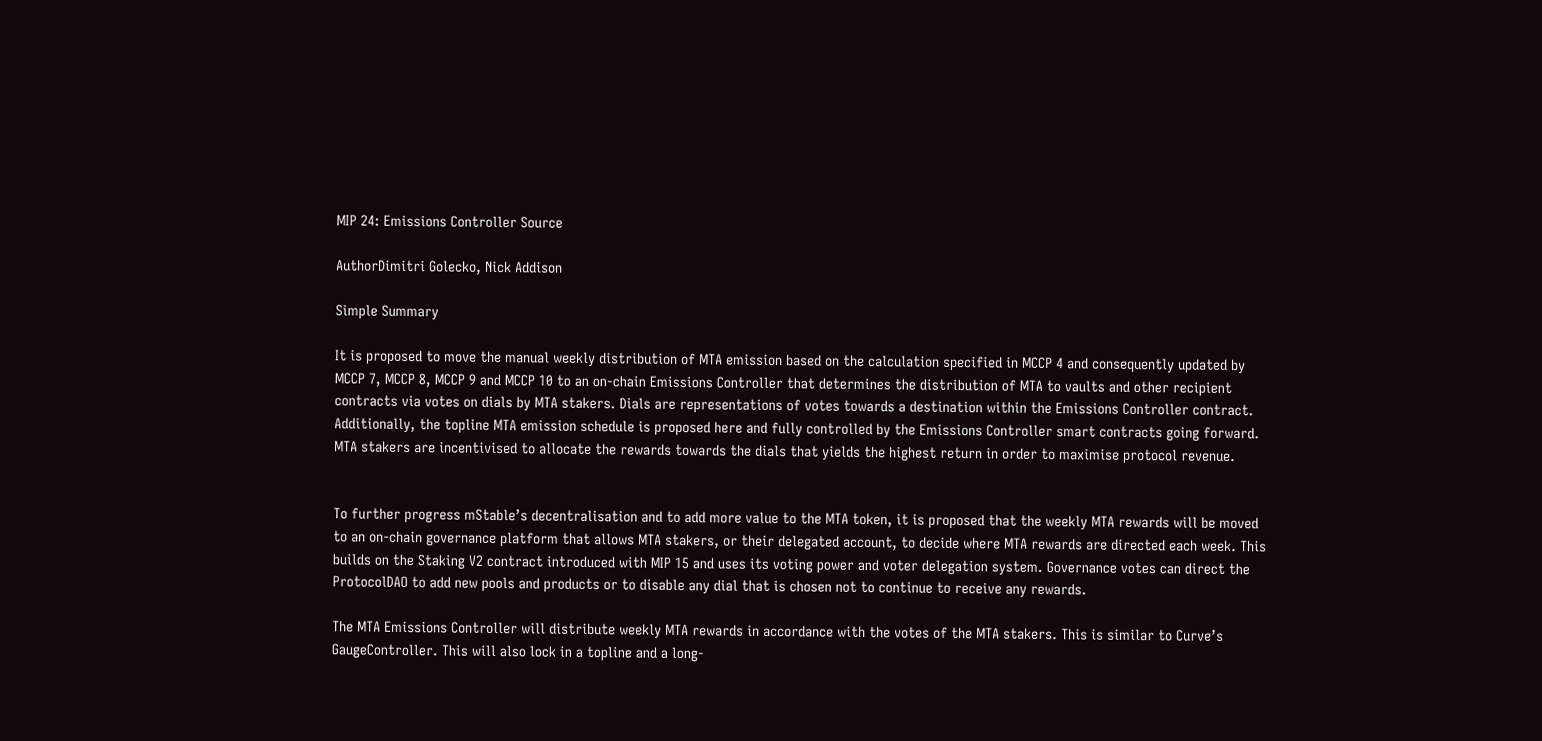MIP 24: Emissions Controller Source

AuthorDimitri Golecko, Nick Addison

Simple Summary

It is proposed to move the manual weekly distribution of MTA emission based on the calculation specified in MCCP 4 and consequently updated by MCCP 7, MCCP 8, MCCP 9 and MCCP 10 to an on-chain Emissions Controller that determines the distribution of MTA to vaults and other recipient contracts via votes on dials by MTA stakers. Dials are representations of votes towards a destination within the Emissions Controller contract. Additionally, the topline MTA emission schedule is proposed here and fully controlled by the Emissions Controller smart contracts going forward. MTA stakers are incentivised to allocate the rewards towards the dials that yields the highest return in order to maximise protocol revenue.


To further progress mStable’s decentralisation and to add more value to the MTA token, it is proposed that the weekly MTA rewards will be moved to an on-chain governance platform that allows MTA stakers, or their delegated account, to decide where MTA rewards are directed each week. This builds on the Staking V2 contract introduced with MIP 15 and uses its voting power and voter delegation system. Governance votes can direct the ProtocolDAO to add new pools and products or to disable any dial that is chosen not to continue to receive any rewards.

The MTA Emissions Controller will distribute weekly MTA rewards in accordance with the votes of the MTA stakers. This is similar to Curve’s GaugeController. This will also lock in a topline and a long-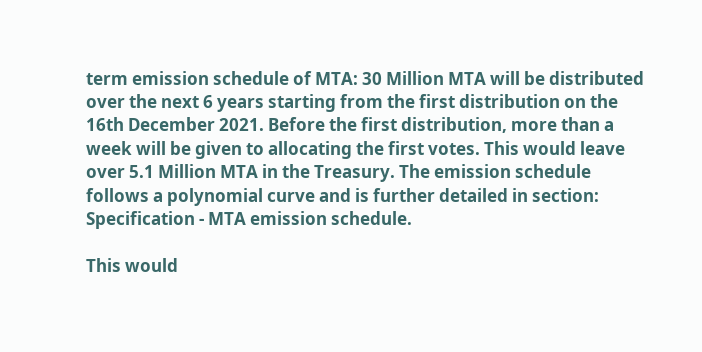term emission schedule of MTA: 30 Million MTA will be distributed over the next 6 years starting from the first distribution on the 16th December 2021. Before the first distribution, more than a week will be given to allocating the first votes. This would leave over 5.1 Million MTA in the Treasury. The emission schedule follows a polynomial curve and is further detailed in section: Specification - MTA emission schedule.

This would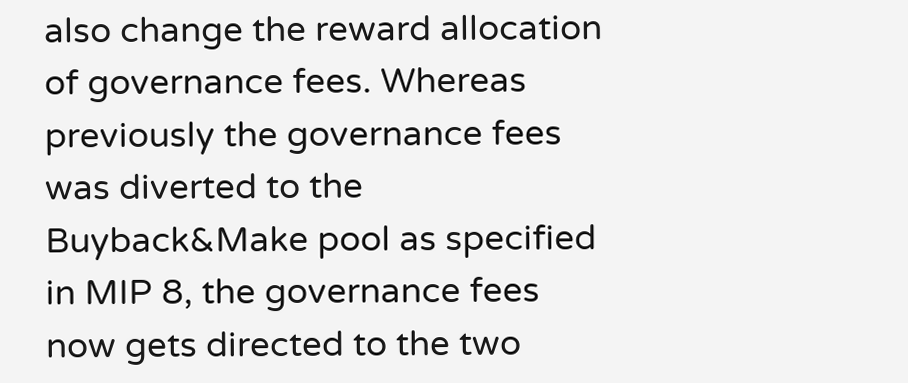also change the reward allocation of governance fees. Whereas previously the governance fees was diverted to the Buyback&Make pool as specified in MIP 8, the governance fees now gets directed to the two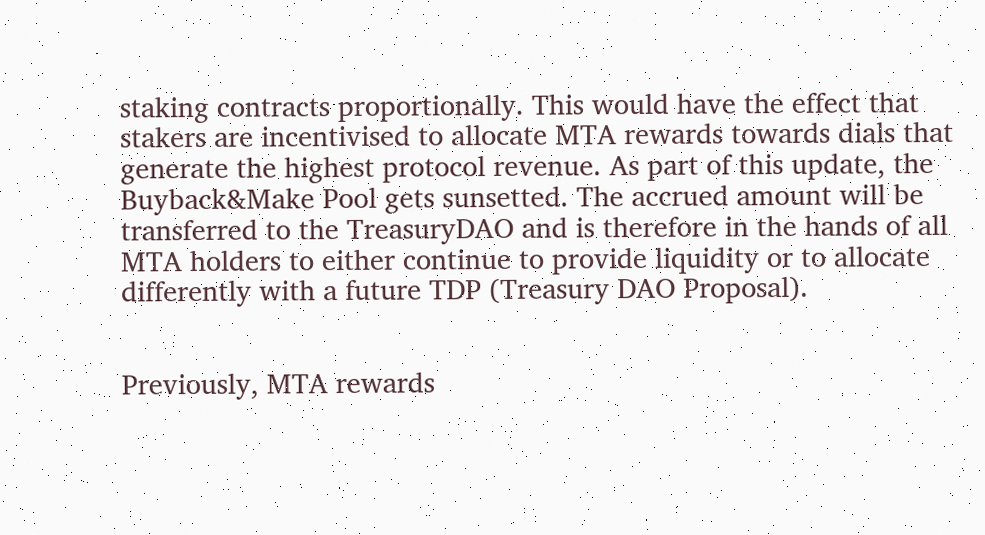staking contracts proportionally. This would have the effect that stakers are incentivised to allocate MTA rewards towards dials that generate the highest protocol revenue. As part of this update, the Buyback&Make Pool gets sunsetted. The accrued amount will be transferred to the TreasuryDAO and is therefore in the hands of all MTA holders to either continue to provide liquidity or to allocate differently with a future TDP (Treasury DAO Proposal).


Previously, MTA rewards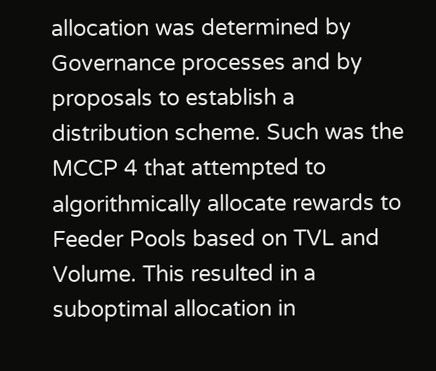allocation was determined by Governance processes and by proposals to establish a distribution scheme. Such was the MCCP 4 that attempted to algorithmically allocate rewards to Feeder Pools based on TVL and Volume. This resulted in a suboptimal allocation in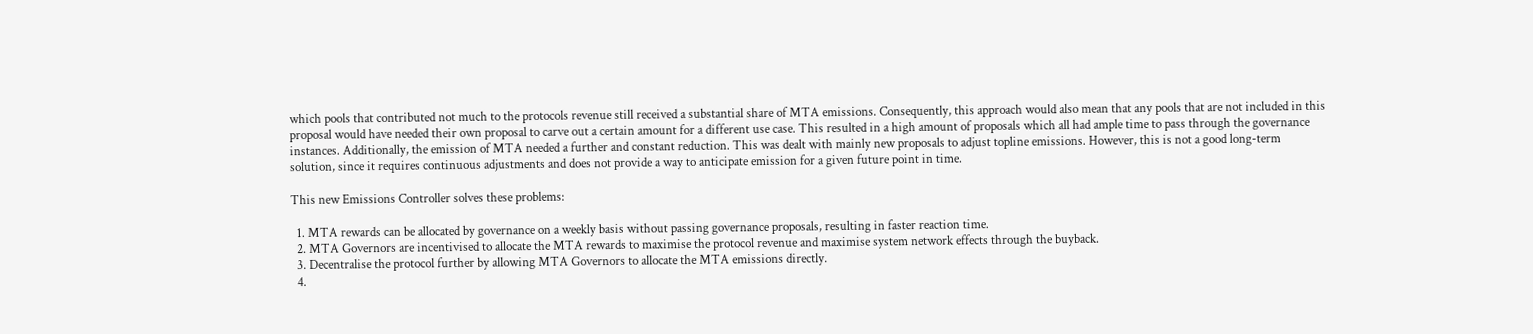which pools that contributed not much to the protocols revenue still received a substantial share of MTA emissions. Consequently, this approach would also mean that any pools that are not included in this proposal would have needed their own proposal to carve out a certain amount for a different use case. This resulted in a high amount of proposals which all had ample time to pass through the governance instances. Additionally, the emission of MTA needed a further and constant reduction. This was dealt with mainly new proposals to adjust topline emissions. However, this is not a good long-term solution, since it requires continuous adjustments and does not provide a way to anticipate emission for a given future point in time.

This new Emissions Controller solves these problems:

  1. MTA rewards can be allocated by governance on a weekly basis without passing governance proposals, resulting in faster reaction time.
  2. MTA Governors are incentivised to allocate the MTA rewards to maximise the protocol revenue and maximise system network effects through the buyback.
  3. Decentralise the protocol further by allowing MTA Governors to allocate the MTA emissions directly.
  4.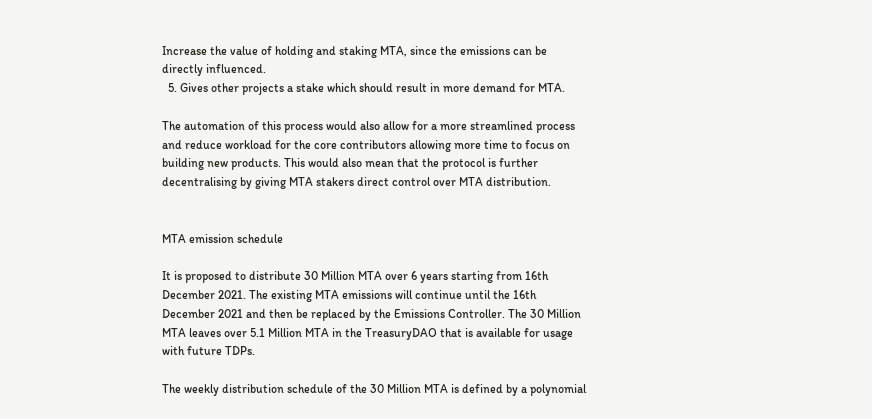Increase the value of holding and staking MTA, since the emissions can be directly influenced.
  5. Gives other projects a stake which should result in more demand for MTA.

The automation of this process would also allow for a more streamlined process and reduce workload for the core contributors allowing more time to focus on building new products. This would also mean that the protocol is further decentralising by giving MTA stakers direct control over MTA distribution.


MTA emission schedule

It is proposed to distribute 30 Million MTA over 6 years starting from 16th December 2021. The existing MTA emissions will continue until the 16th December 2021 and then be replaced by the Emissions Controller. The 30 Million MTA leaves over 5.1 Million MTA in the TreasuryDAO that is available for usage with future TDPs.

The weekly distribution schedule of the 30 Million MTA is defined by a polynomial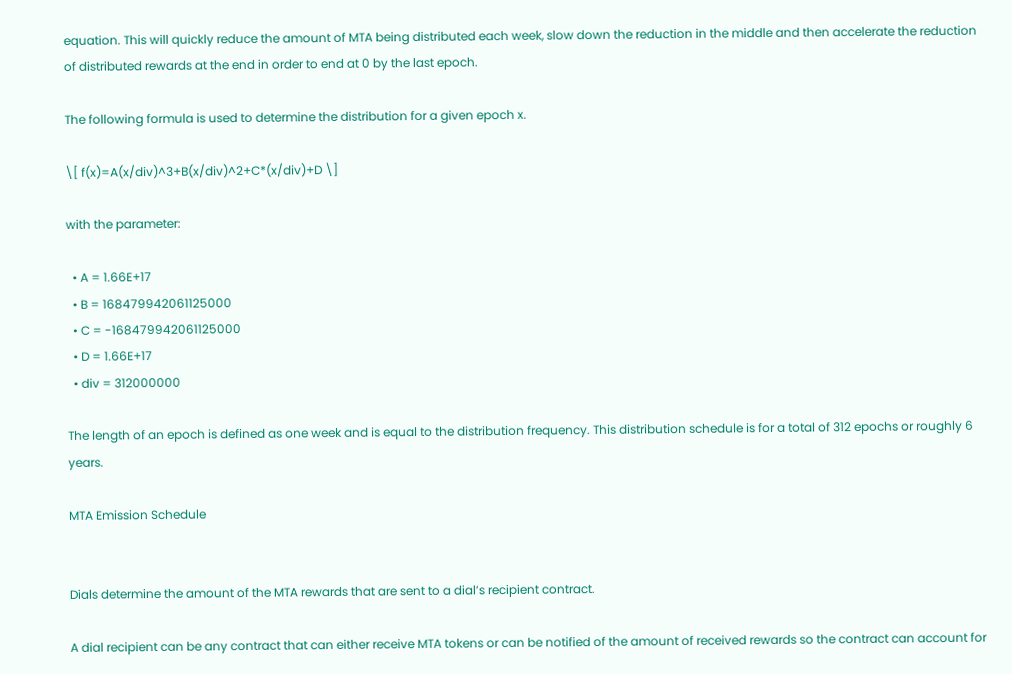equation. This will quickly reduce the amount of MTA being distributed each week, slow down the reduction in the middle and then accelerate the reduction of distributed rewards at the end in order to end at 0 by the last epoch.

The following formula is used to determine the distribution for a given epoch x.

\[ f(x)=A(x/div)^3+B(x/div)^2+C*(x/div)+D \]

with the parameter:

  • A = 1.66E+17
  • B = 168479942061125000
  • C = -168479942061125000
  • D = 1.66E+17
  • div = 312000000

The length of an epoch is defined as one week and is equal to the distribution frequency. This distribution schedule is for a total of 312 epochs or roughly 6 years.

MTA Emission Schedule


Dials determine the amount of the MTA rewards that are sent to a dial’s recipient contract.

A dial recipient can be any contract that can either receive MTA tokens or can be notified of the amount of received rewards so the contract can account for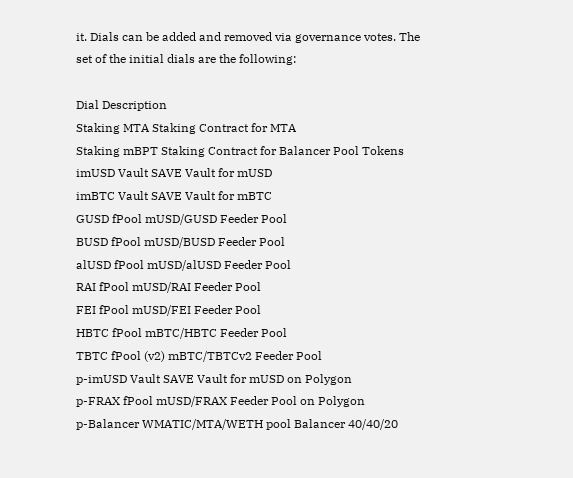it. Dials can be added and removed via governance votes. The set of the initial dials are the following:

Dial Description
Staking MTA Staking Contract for MTA
Staking mBPT Staking Contract for Balancer Pool Tokens
imUSD Vault SAVE Vault for mUSD
imBTC Vault SAVE Vault for mBTC
GUSD fPool mUSD/GUSD Feeder Pool
BUSD fPool mUSD/BUSD Feeder Pool
alUSD fPool mUSD/alUSD Feeder Pool
RAI fPool mUSD/RAI Feeder Pool
FEI fPool mUSD/FEI Feeder Pool
HBTC fPool mBTC/HBTC Feeder Pool
TBTC fPool (v2) mBTC/TBTCv2 Feeder Pool
p-imUSD Vault SAVE Vault for mUSD on Polygon
p-FRAX fPool mUSD/FRAX Feeder Pool on Polygon
p-Balancer WMATIC/MTA/WETH pool Balancer 40/40/20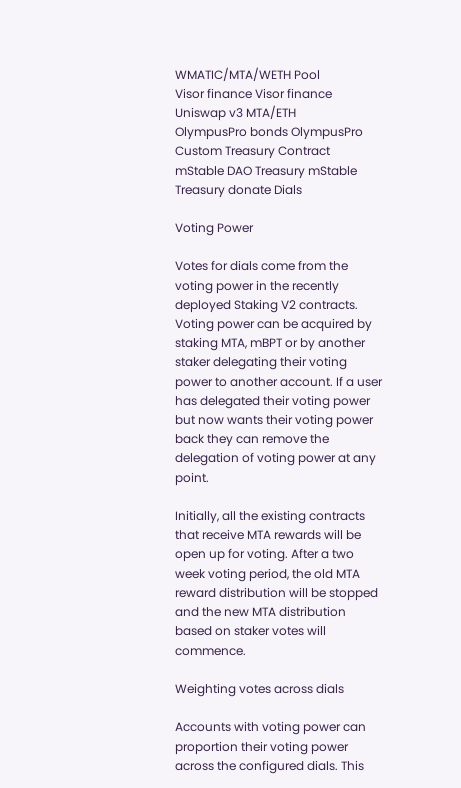WMATIC/MTA/WETH Pool
Visor finance Visor finance Uniswap v3 MTA/ETH
OlympusPro bonds OlympusPro Custom Treasury Contract
mStable DAO Treasury mStable Treasury donate Dials

Voting Power

Votes for dials come from the voting power in the recently deployed Staking V2 contracts. Voting power can be acquired by staking MTA, mBPT or by another staker delegating their voting power to another account. If a user has delegated their voting power but now wants their voting power back they can remove the delegation of voting power at any point.

Initially, all the existing contracts that receive MTA rewards will be open up for voting. After a two week voting period, the old MTA reward distribution will be stopped and the new MTA distribution based on staker votes will commence.

Weighting votes across dials

Accounts with voting power can proportion their voting power across the configured dials. This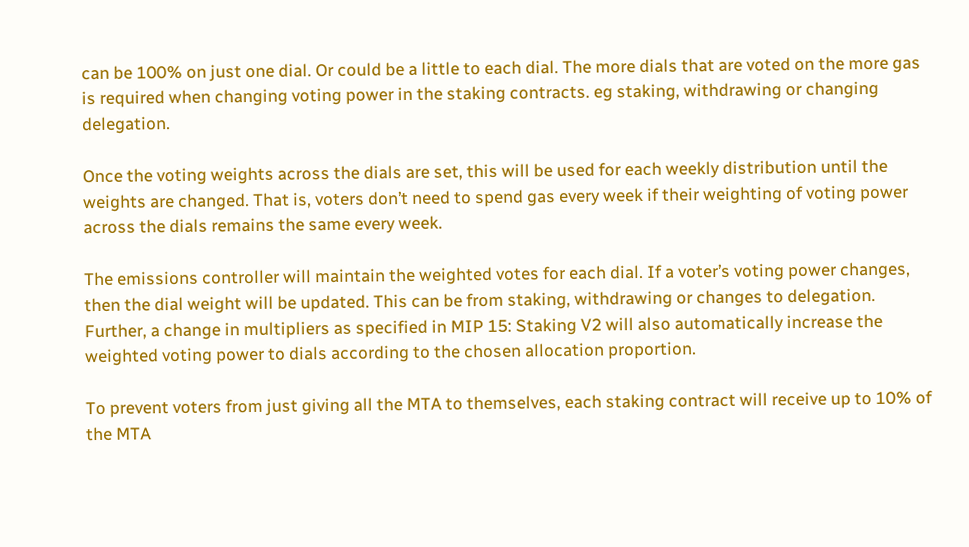can be 100% on just one dial. Or could be a little to each dial. The more dials that are voted on the more gas is required when changing voting power in the staking contracts. eg staking, withdrawing or changing delegation.

Once the voting weights across the dials are set, this will be used for each weekly distribution until the weights are changed. That is, voters don’t need to spend gas every week if their weighting of voting power across the dials remains the same every week.

The emissions controller will maintain the weighted votes for each dial. If a voter’s voting power changes, then the dial weight will be updated. This can be from staking, withdrawing or changes to delegation. Further, a change in multipliers as specified in MIP 15: Staking V2 will also automatically increase the weighted voting power to dials according to the chosen allocation proportion.

To prevent voters from just giving all the MTA to themselves, each staking contract will receive up to 10% of the MTA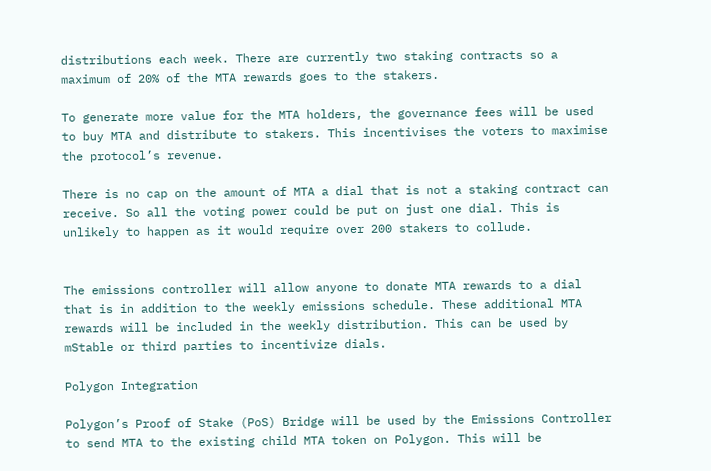distributions each week. There are currently two staking contracts so a maximum of 20% of the MTA rewards goes to the stakers.

To generate more value for the MTA holders, the governance fees will be used to buy MTA and distribute to stakers. This incentivises the voters to maximise the protocol’s revenue.

There is no cap on the amount of MTA a dial that is not a staking contract can receive. So all the voting power could be put on just one dial. This is unlikely to happen as it would require over 200 stakers to collude.


The emissions controller will allow anyone to donate MTA rewards to a dial that is in addition to the weekly emissions schedule. These additional MTA rewards will be included in the weekly distribution. This can be used by mStable or third parties to incentivize dials.

Polygon Integration

Polygon’s Proof of Stake (PoS) Bridge will be used by the Emissions Controller to send MTA to the existing child MTA token on Polygon. This will be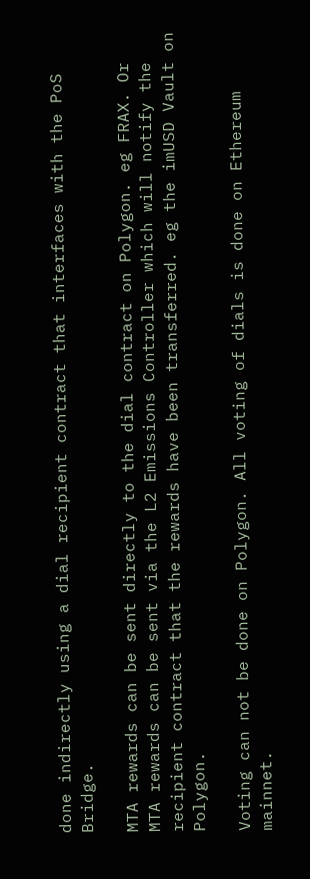done indirectly using a dial recipient contract that interfaces with the PoS Bridge.

MTA rewards can be sent directly to the dial contract on Polygon. eg FRAX. Or MTA rewards can be sent via the L2 Emissions Controller which will notify the recipient contract that the rewards have been transferred. eg the imUSD Vault on Polygon.

Voting can not be done on Polygon. All voting of dials is done on Ethereum mainnet.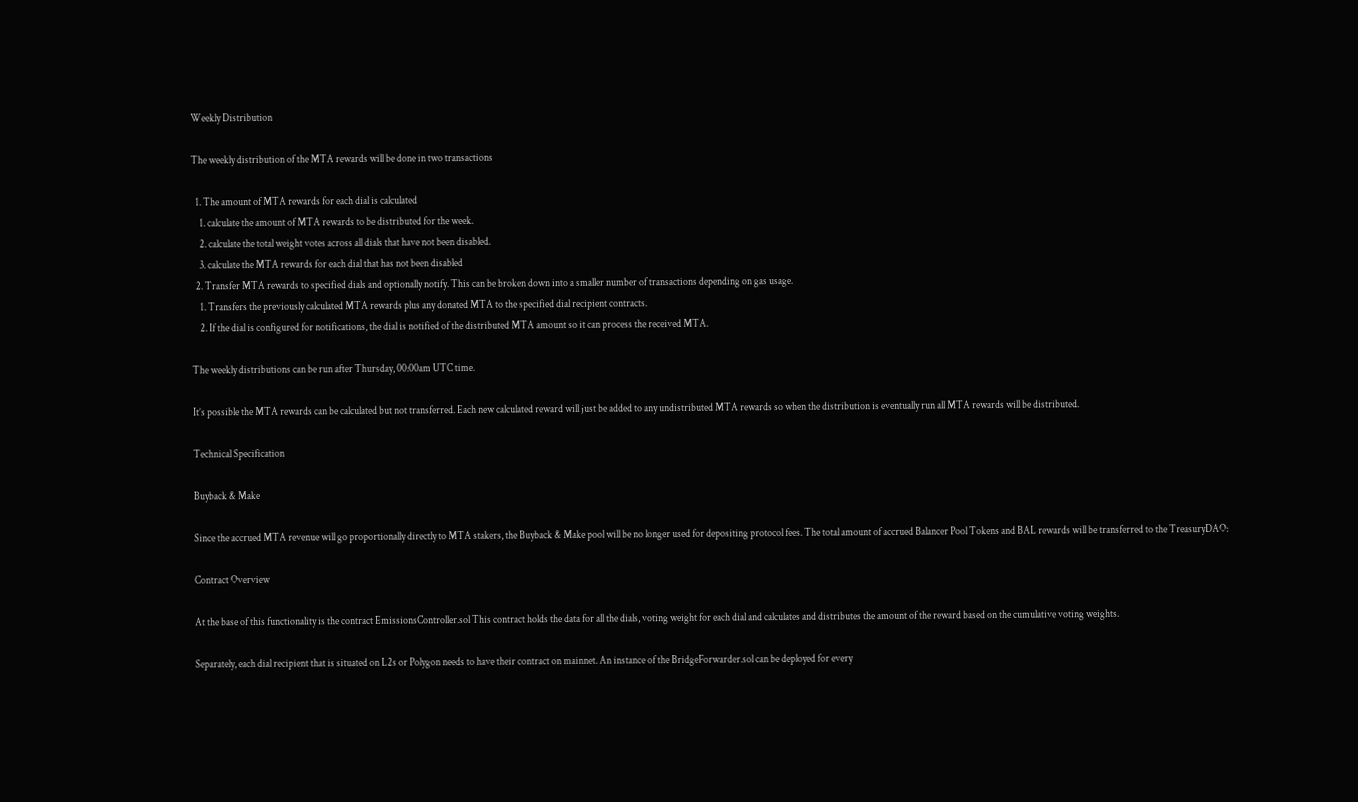Weekly Distribution

The weekly distribution of the MTA rewards will be done in two transactions

  1. The amount of MTA rewards for each dial is calculated
    1. calculate the amount of MTA rewards to be distributed for the week.
    2. calculate the total weight votes across all dials that have not been disabled.
    3. calculate the MTA rewards for each dial that has not been disabled
  2. Transfer MTA rewards to specified dials and optionally notify. This can be broken down into a smaller number of transactions depending on gas usage.
    1. Transfers the previously calculated MTA rewards plus any donated MTA to the specified dial recipient contracts.
    2. If the dial is configured for notifications, the dial is notified of the distributed MTA amount so it can process the received MTA.

The weekly distributions can be run after Thursday, 00:00am UTC time.

It’s possible the MTA rewards can be calculated but not transferred. Each new calculated reward will just be added to any undistributed MTA rewards so when the distribution is eventually run all MTA rewards will be distributed.

Technical Specification

Buyback & Make

Since the accrued MTA revenue will go proportionally directly to MTA stakers, the Buyback & Make pool will be no longer used for depositing protocol fees. The total amount of accrued Balancer Pool Tokens and BAL rewards will be transferred to the TreasuryDAO:

Contract Overview

At the base of this functionality is the contract EmissionsController.sol This contract holds the data for all the dials, voting weight for each dial and calculates and distributes the amount of the reward based on the cumulative voting weights.

Separately, each dial recipient that is situated on L2s or Polygon needs to have their contract on mainnet. An instance of the BridgeForwarder.sol can be deployed for every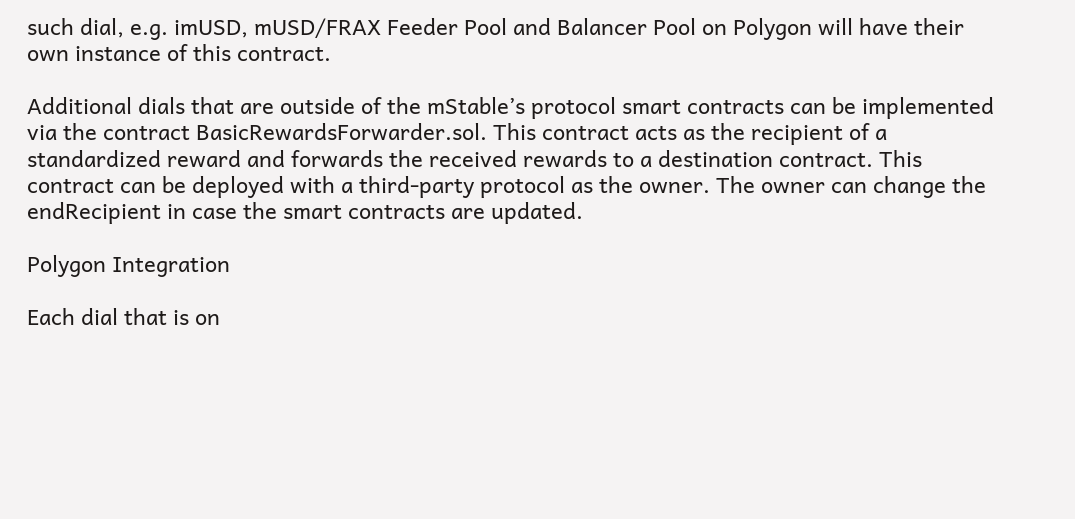such dial, e.g. imUSD, mUSD/FRAX Feeder Pool and Balancer Pool on Polygon will have their own instance of this contract.

Additional dials that are outside of the mStable’s protocol smart contracts can be implemented via the contract BasicRewardsForwarder.sol. This contract acts as the recipient of a standardized reward and forwards the received rewards to a destination contract. This contract can be deployed with a third-party protocol as the owner. The owner can change the endRecipient in case the smart contracts are updated.

Polygon Integration

Each dial that is on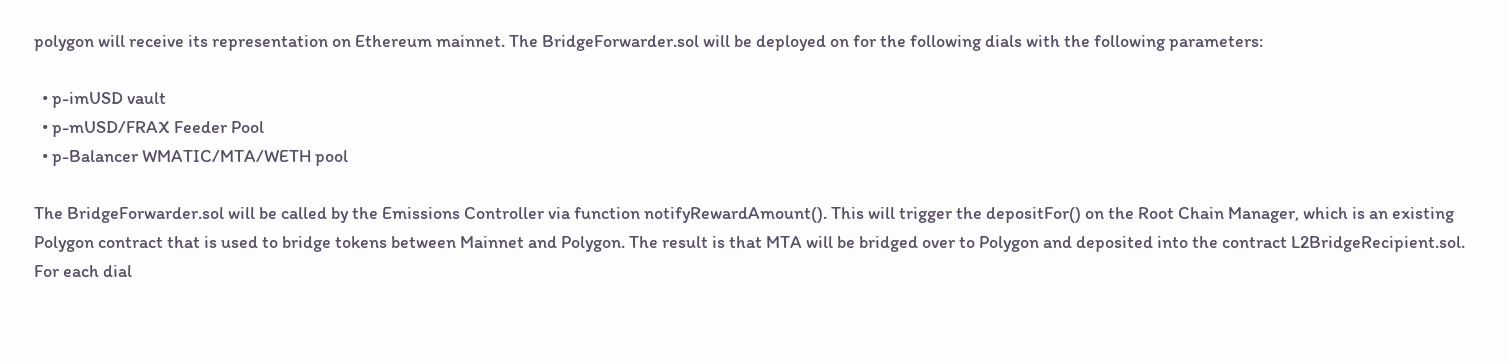polygon will receive its representation on Ethereum mainnet. The BridgeForwarder.sol will be deployed on for the following dials with the following parameters:

  • p-imUSD vault
  • p-mUSD/FRAX Feeder Pool
  • p-Balancer WMATIC/MTA/WETH pool

The BridgeForwarder.sol will be called by the Emissions Controller via function notifyRewardAmount(). This will trigger the depositFor() on the Root Chain Manager, which is an existing Polygon contract that is used to bridge tokens between Mainnet and Polygon. The result is that MTA will be bridged over to Polygon and deposited into the contract L2BridgeRecipient.sol. For each dial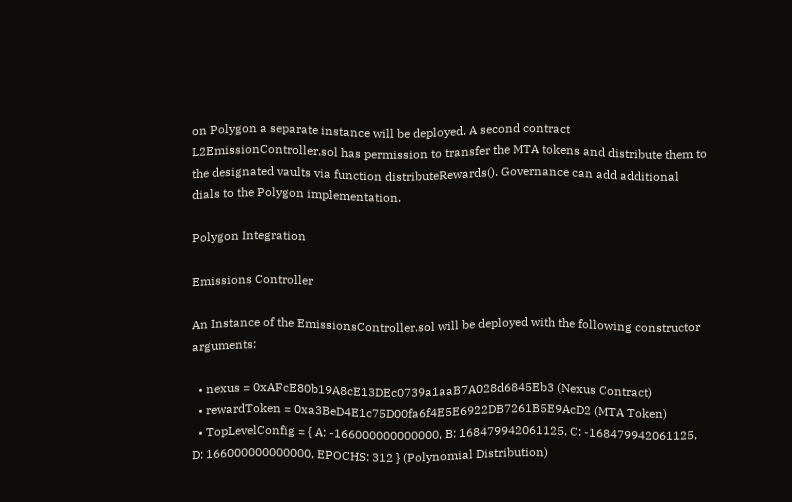on Polygon a separate instance will be deployed. A second contract L2EmissionController.sol has permission to transfer the MTA tokens and distribute them to the designated vaults via function distributeRewards(). Governance can add additional dials to the Polygon implementation.

Polygon Integration

Emissions Controller

An Instance of the EmissionsController.sol will be deployed with the following constructor arguments:

  • nexus = 0xAFcE80b19A8cE13DEc0739a1aaB7A028d6845Eb3 (Nexus Contract)
  • rewardToken = 0xa3BeD4E1c75D00fa6f4E5E6922DB7261B5E9AcD2 (MTA Token)
  • TopLevelConfig = { A: -166000000000000, B: 168479942061125, C: -168479942061125, D: 166000000000000, EPOCHS: 312 } (Polynomial Distribution)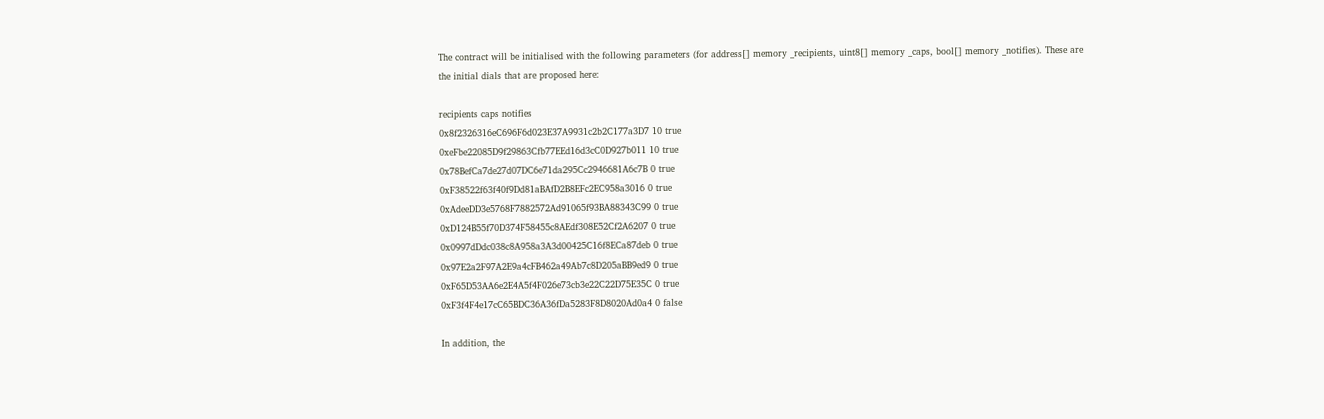The contract will be initialised with the following parameters (for address[] memory _recipients, uint8[] memory _caps, bool[] memory _notifies). These are the initial dials that are proposed here:

recipients caps notifies
0x8f2326316eC696F6d023E37A9931c2b2C177a3D7 10 true
0xeFbe22085D9f29863Cfb77EEd16d3cC0D927b011 10 true
0x78BefCa7de27d07DC6e71da295Cc2946681A6c7B 0 true
0xF38522f63f40f9Dd81aBAfD2B8EFc2EC958a3016 0 true
0xAdeeDD3e5768F7882572Ad91065f93BA88343C99 0 true
0xD124B55f70D374F58455c8AEdf308E52Cf2A6207 0 true
0x0997dDdc038c8A958a3A3d00425C16f8ECa87deb 0 true
0x97E2a2F97A2E9a4cFB462a49Ab7c8D205aBB9ed9 0 true
0xF65D53AA6e2E4A5f4F026e73cb3e22C22D75E35C 0 true
0xF3f4F4e17cC65BDC36A36fDa5283F8D8020Ad0a4 0 false

In addition, the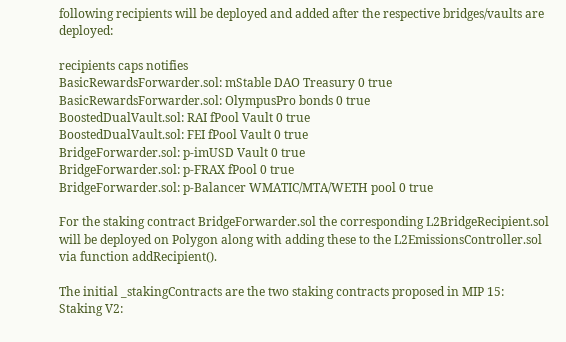following recipients will be deployed and added after the respective bridges/vaults are deployed:

recipients caps notifies
BasicRewardsForwarder.sol: mStable DAO Treasury 0 true
BasicRewardsForwarder.sol: OlympusPro bonds 0 true
BoostedDualVault.sol: RAI fPool Vault 0 true
BoostedDualVault.sol: FEI fPool Vault 0 true
BridgeForwarder.sol: p-imUSD Vault 0 true
BridgeForwarder.sol: p-FRAX fPool 0 true
BridgeForwarder.sol: p-Balancer WMATIC/MTA/WETH pool 0 true

For the staking contract BridgeForwarder.sol the corresponding L2BridgeRecipient.sol will be deployed on Polygon along with adding these to the L2EmissionsController.sol via function addRecipient().

The initial _stakingContracts are the two staking contracts proposed in MIP 15: Staking V2: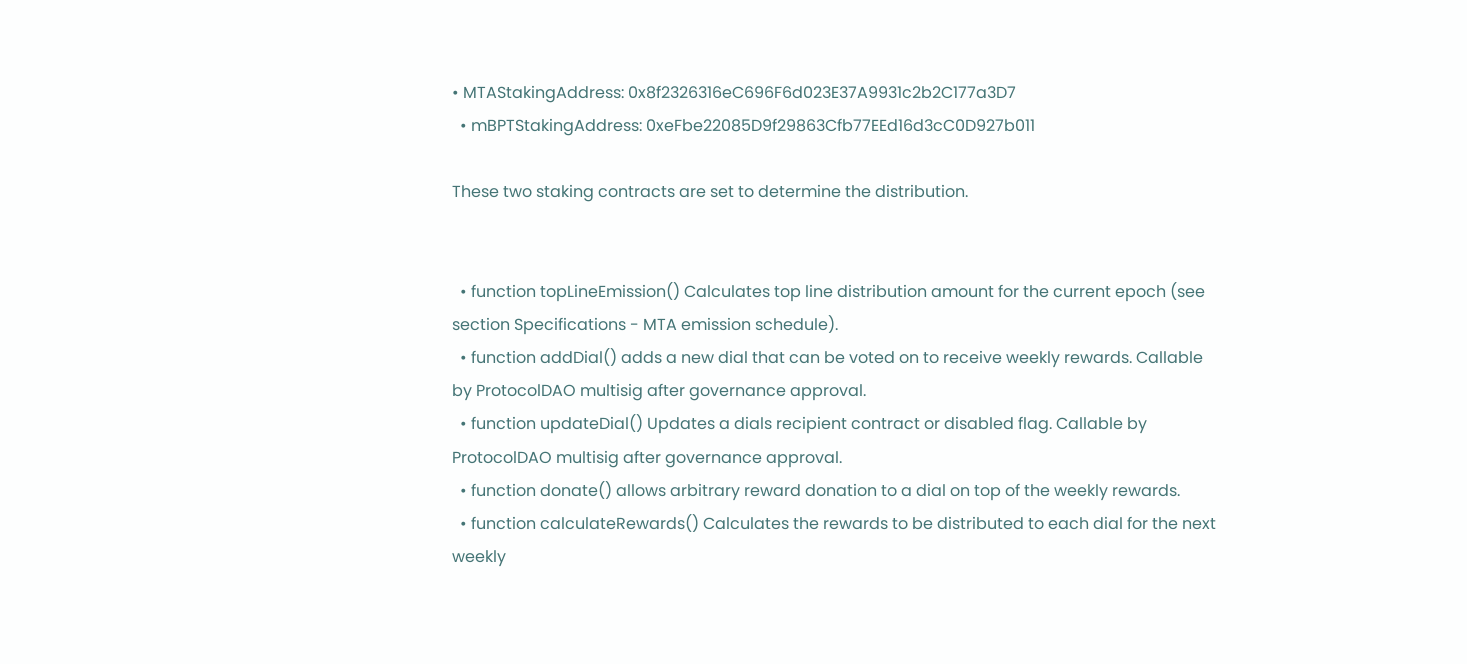• MTAStakingAddress: 0x8f2326316eC696F6d023E37A9931c2b2C177a3D7
  • mBPTStakingAddress: 0xeFbe22085D9f29863Cfb77EEd16d3cC0D927b011

These two staking contracts are set to determine the distribution.


  • function topLineEmission() Calculates top line distribution amount for the current epoch (see section Specifications - MTA emission schedule).
  • function addDial() adds a new dial that can be voted on to receive weekly rewards. Callable by ProtocolDAO multisig after governance approval.
  • function updateDial() Updates a dials recipient contract or disabled flag. Callable by ProtocolDAO multisig after governance approval.
  • function donate() allows arbitrary reward donation to a dial on top of the weekly rewards.
  • function calculateRewards() Calculates the rewards to be distributed to each dial for the next weekly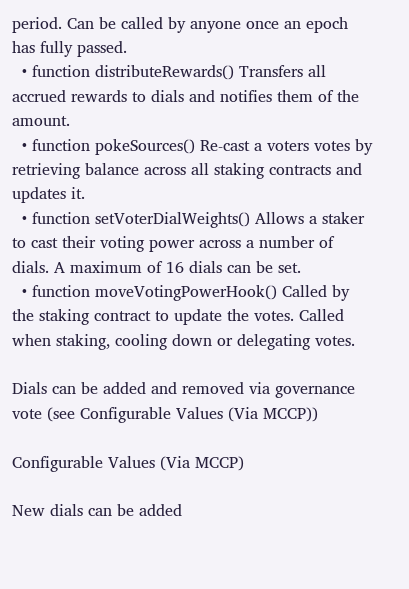period. Can be called by anyone once an epoch has fully passed.
  • function distributeRewards() Transfers all accrued rewards to dials and notifies them of the amount.
  • function pokeSources() Re-cast a voters votes by retrieving balance across all staking contracts and updates it.
  • function setVoterDialWeights() Allows a staker to cast their voting power across a number of dials. A maximum of 16 dials can be set.
  • function moveVotingPowerHook() Called by the staking contract to update the votes. Called when staking, cooling down or delegating votes.

Dials can be added and removed via governance vote (see Configurable Values (Via MCCP))

Configurable Values (Via MCCP)

New dials can be added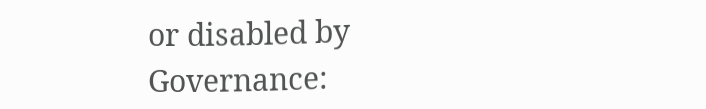or disabled by Governance: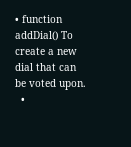• function addDial() To create a new dial that can be voted upon.
  •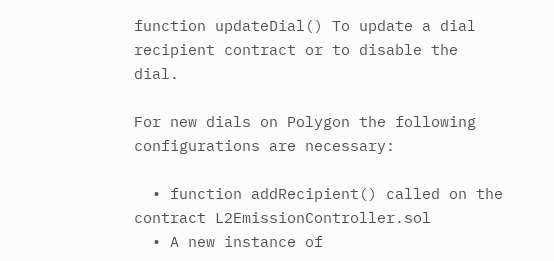function updateDial() To update a dial recipient contract or to disable the dial.

For new dials on Polygon the following configurations are necessary:

  • function addRecipient() called on the contract L2EmissionController.sol
  • A new instance of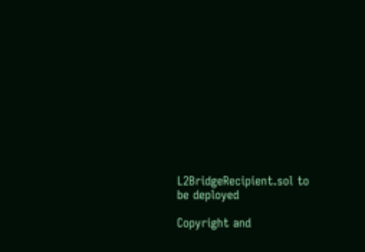L2BridgeRecipient.sol to be deployed

Copyright and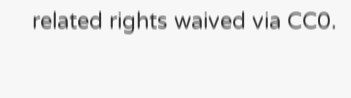related rights waived via CC0.